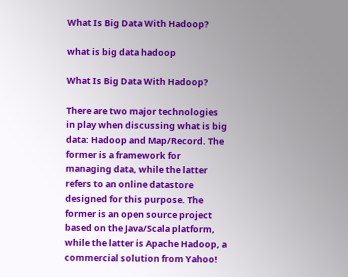What Is Big Data With Hadoop?

what is big data hadoop

What Is Big Data With Hadoop?

There are two major technologies in play when discussing what is big data: Hadoop and Map/Record. The former is a framework for managing data, while the latter refers to an online datastore designed for this purpose. The former is an open source project based on the Java/Scala platform, while the latter is Apache Hadoop, a commercial solution from Yahoo!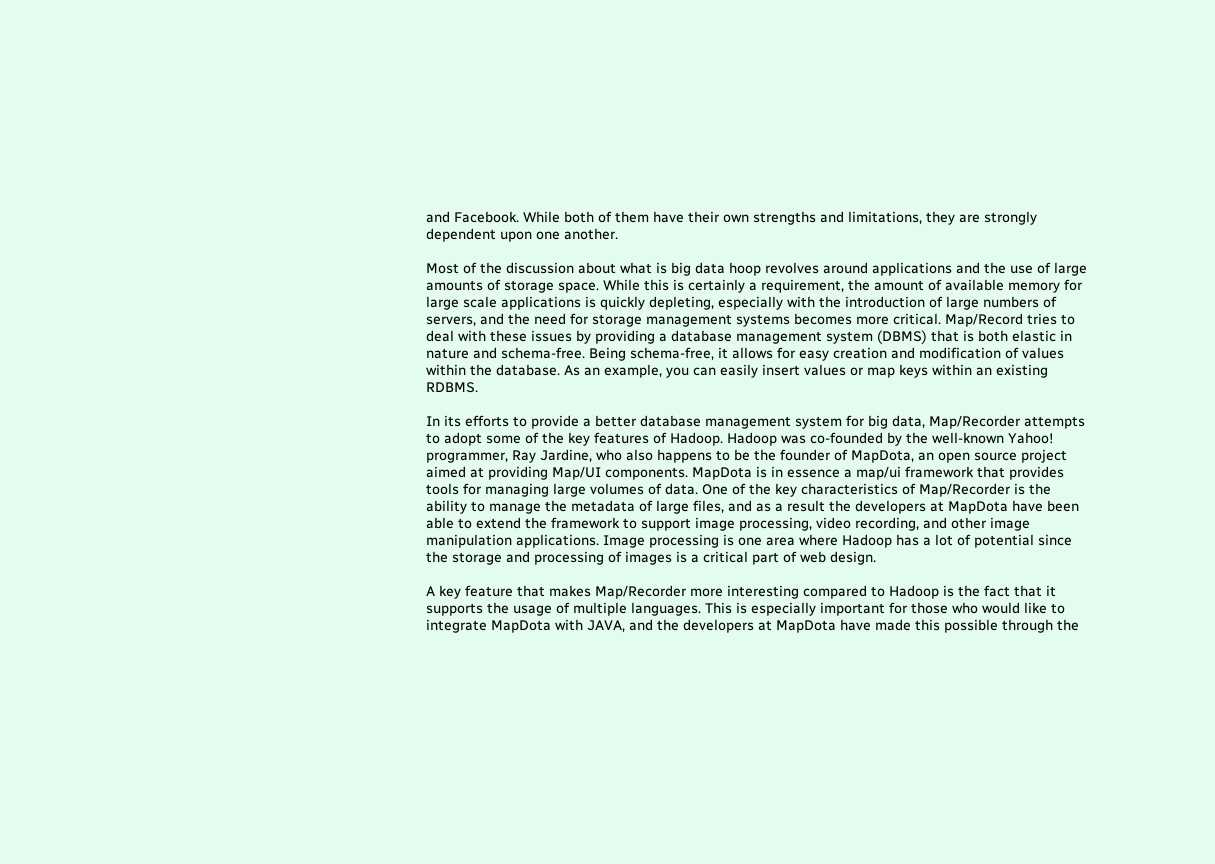and Facebook. While both of them have their own strengths and limitations, they are strongly dependent upon one another.

Most of the discussion about what is big data hoop revolves around applications and the use of large amounts of storage space. While this is certainly a requirement, the amount of available memory for large scale applications is quickly depleting, especially with the introduction of large numbers of servers, and the need for storage management systems becomes more critical. Map/Record tries to deal with these issues by providing a database management system (DBMS) that is both elastic in nature and schema-free. Being schema-free, it allows for easy creation and modification of values within the database. As an example, you can easily insert values or map keys within an existing RDBMS.

In its efforts to provide a better database management system for big data, Map/Recorder attempts to adopt some of the key features of Hadoop. Hadoop was co-founded by the well-known Yahoo! programmer, Ray Jardine, who also happens to be the founder of MapDota, an open source project aimed at providing Map/UI components. MapDota is in essence a map/ui framework that provides tools for managing large volumes of data. One of the key characteristics of Map/Recorder is the ability to manage the metadata of large files, and as a result the developers at MapDota have been able to extend the framework to support image processing, video recording, and other image manipulation applications. Image processing is one area where Hadoop has a lot of potential since the storage and processing of images is a critical part of web design.

A key feature that makes Map/Recorder more interesting compared to Hadoop is the fact that it supports the usage of multiple languages. This is especially important for those who would like to integrate MapDota with JAVA, and the developers at MapDota have made this possible through the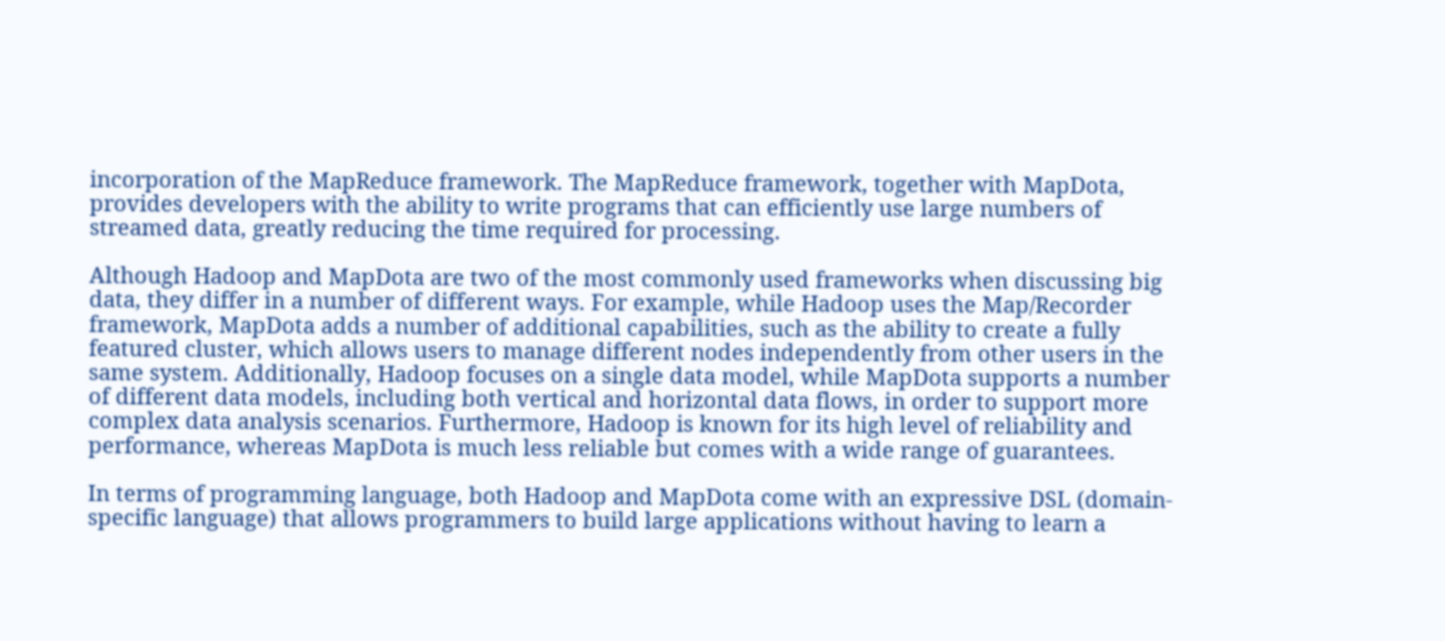incorporation of the MapReduce framework. The MapReduce framework, together with MapDota, provides developers with the ability to write programs that can efficiently use large numbers of streamed data, greatly reducing the time required for processing.

Although Hadoop and MapDota are two of the most commonly used frameworks when discussing big data, they differ in a number of different ways. For example, while Hadoop uses the Map/Recorder framework, MapDota adds a number of additional capabilities, such as the ability to create a fully featured cluster, which allows users to manage different nodes independently from other users in the same system. Additionally, Hadoop focuses on a single data model, while MapDota supports a number of different data models, including both vertical and horizontal data flows, in order to support more complex data analysis scenarios. Furthermore, Hadoop is known for its high level of reliability and performance, whereas MapDota is much less reliable but comes with a wide range of guarantees.

In terms of programming language, both Hadoop and MapDota come with an expressive DSL (domain-specific language) that allows programmers to build large applications without having to learn a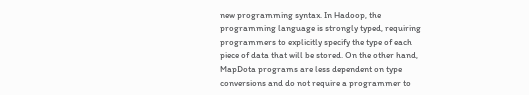new programming syntax. In Hadoop, the programming language is strongly typed, requiring programmers to explicitly specify the type of each piece of data that will be stored. On the other hand, MapDota programs are less dependent on type conversions and do not require a programmer to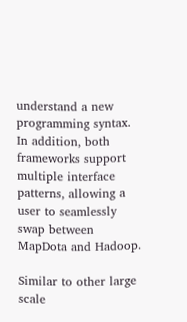understand a new programming syntax. In addition, both frameworks support multiple interface patterns, allowing a user to seamlessly swap between MapDota and Hadoop.

Similar to other large scale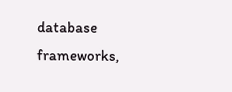database frameworks,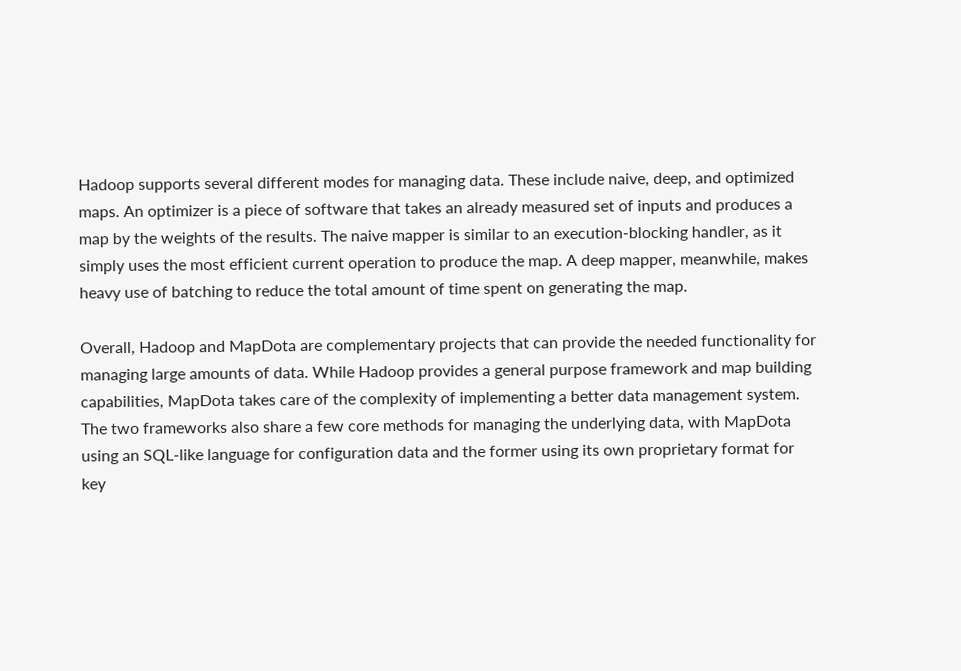Hadoop supports several different modes for managing data. These include naive, deep, and optimized maps. An optimizer is a piece of software that takes an already measured set of inputs and produces a map by the weights of the results. The naive mapper is similar to an execution-blocking handler, as it simply uses the most efficient current operation to produce the map. A deep mapper, meanwhile, makes heavy use of batching to reduce the total amount of time spent on generating the map.

Overall, Hadoop and MapDota are complementary projects that can provide the needed functionality for managing large amounts of data. While Hadoop provides a general purpose framework and map building capabilities, MapDota takes care of the complexity of implementing a better data management system. The two frameworks also share a few core methods for managing the underlying data, with MapDota using an SQL-like language for configuration data and the former using its own proprietary format for key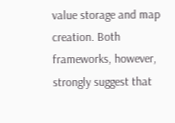value storage and map creation. Both frameworks, however, strongly suggest that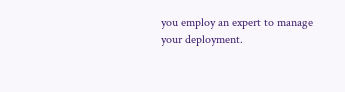you employ an expert to manage your deployment.